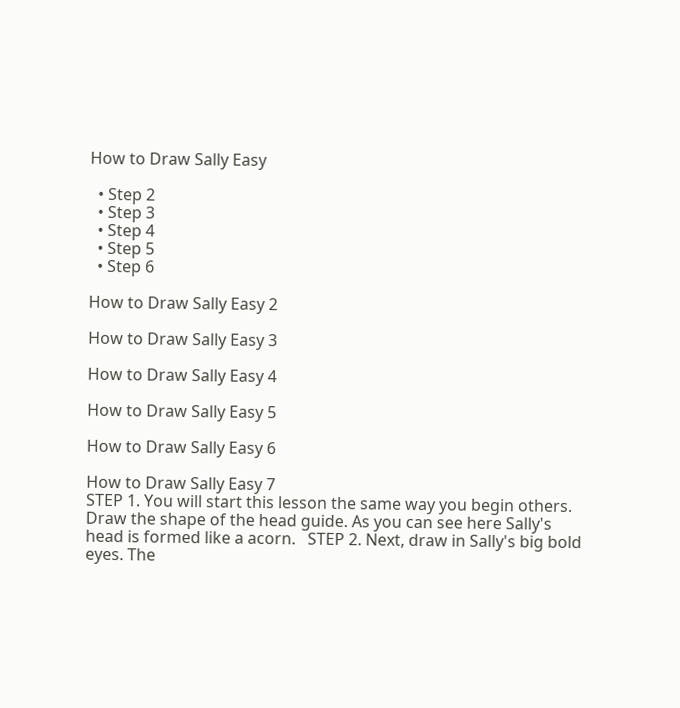How to Draw Sally Easy

  • Step 2
  • Step 3
  • Step 4
  • Step 5
  • Step 6

How to Draw Sally Easy 2

How to Draw Sally Easy 3

How to Draw Sally Easy 4

How to Draw Sally Easy 5

How to Draw Sally Easy 6

How to Draw Sally Easy 7
STEP 1. You will start this lesson the same way you begin others. Draw the shape of the head guide. As you can see here Sally's head is formed like a acorn.   STEP 2. Next, draw in Sally's big bold eyes. The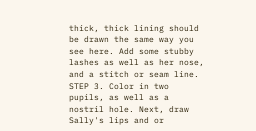thick, thick lining should be drawn the same way you see here. Add some stubby lashes as well as her nose, and a stitch or seam line.   STEP 3. Color in two pupils, as well as a nostril hole. Next, draw Sally's lips and or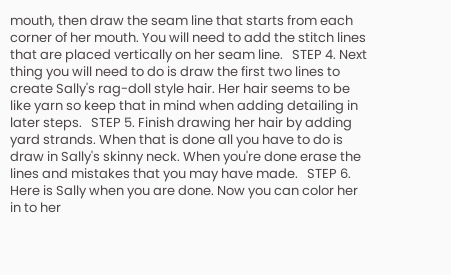mouth, then draw the seam line that starts from each corner of her mouth. You will need to add the stitch lines that are placed vertically on her seam line.   STEP 4. Next thing you will need to do is draw the first two lines to create Sally's rag-doll style hair. Her hair seems to be like yarn so keep that in mind when adding detailing in later steps.   STEP 5. Finish drawing her hair by adding yard strands. When that is done all you have to do is draw in Sally's skinny neck. When you're done erase the lines and mistakes that you may have made.   STEP 6. Here is Sally when you are done. Now you can color her in to her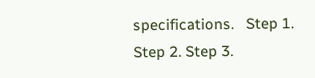specifications.   Step 1. Step 2. Step 3.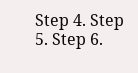Step 4. Step 5. Step 6.